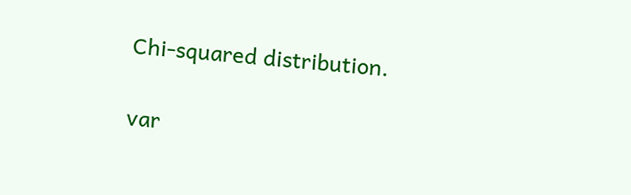Chi-squared distribution.


var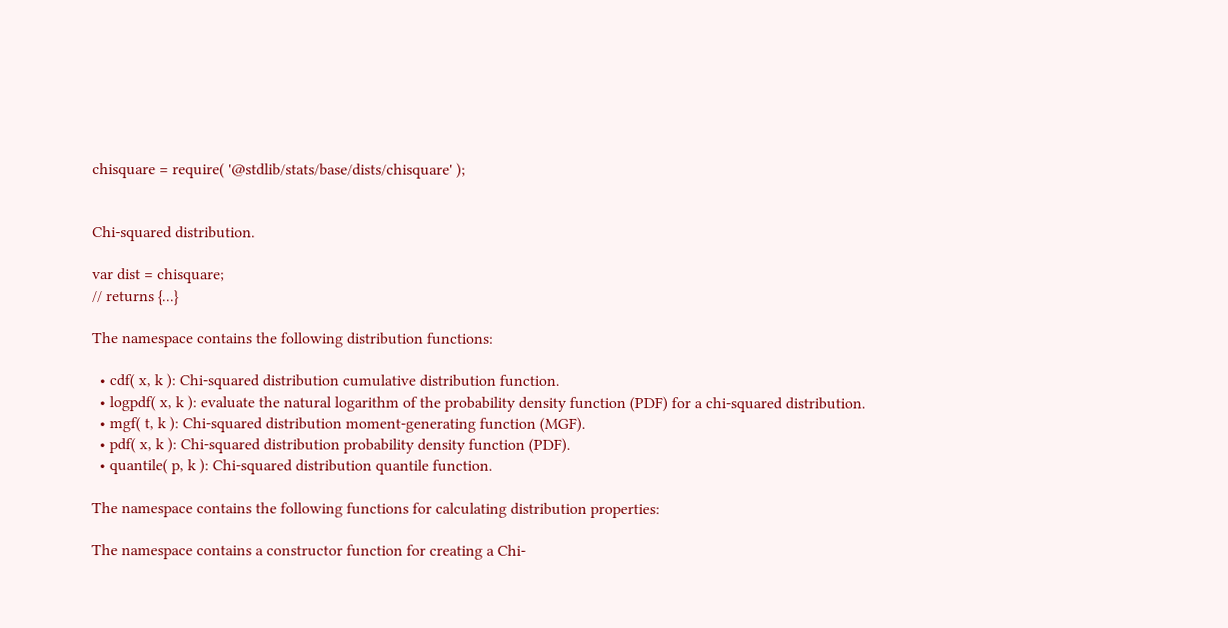chisquare = require( '@stdlib/stats/base/dists/chisquare' );


Chi-squared distribution.

var dist = chisquare;
// returns {...}

The namespace contains the following distribution functions:

  • cdf( x, k ): Chi-squared distribution cumulative distribution function.
  • logpdf( x, k ): evaluate the natural logarithm of the probability density function (PDF) for a chi-squared distribution.
  • mgf( t, k ): Chi-squared distribution moment-generating function (MGF).
  • pdf( x, k ): Chi-squared distribution probability density function (PDF).
  • quantile( p, k ): Chi-squared distribution quantile function.

The namespace contains the following functions for calculating distribution properties:

The namespace contains a constructor function for creating a Chi-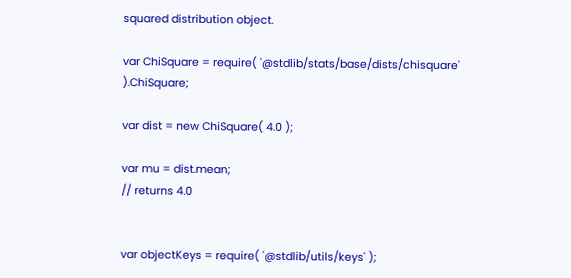squared distribution object.

var ChiSquare = require( '@stdlib/stats/base/dists/chisquare' ).ChiSquare;

var dist = new ChiSquare( 4.0 );

var mu = dist.mean;
// returns 4.0


var objectKeys = require( '@stdlib/utils/keys' );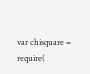var chisquare = require(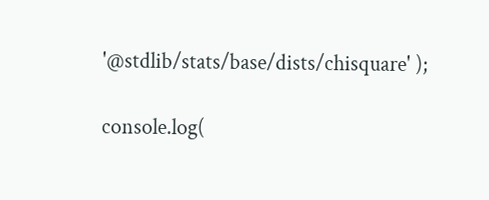'@stdlib/stats/base/dists/chisquare' );

console.log(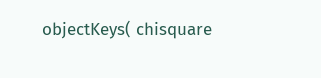objectKeys( chisquare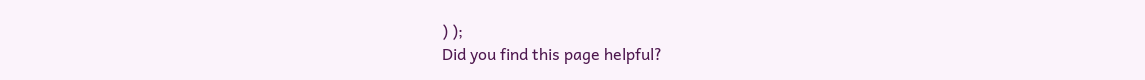) );
Did you find this page helpful?